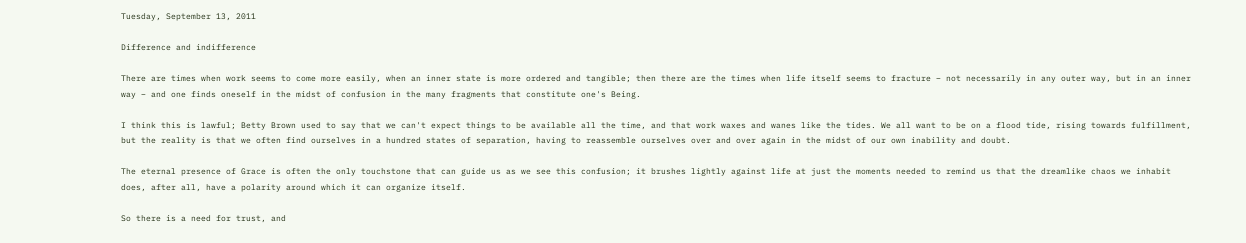Tuesday, September 13, 2011

Difference and indifference

There are times when work seems to come more easily, when an inner state is more ordered and tangible; then there are the times when life itself seems to fracture – not necessarily in any outer way, but in an inner way – and one finds oneself in the midst of confusion in the many fragments that constitute one's Being.

I think this is lawful; Betty Brown used to say that we can't expect things to be available all the time, and that work waxes and wanes like the tides. We all want to be on a flood tide, rising towards fulfillment, but the reality is that we often find ourselves in a hundred states of separation, having to reassemble ourselves over and over again in the midst of our own inability and doubt.

The eternal presence of Grace is often the only touchstone that can guide us as we see this confusion; it brushes lightly against life at just the moments needed to remind us that the dreamlike chaos we inhabit does, after all, have a polarity around which it can organize itself.

So there is a need for trust, and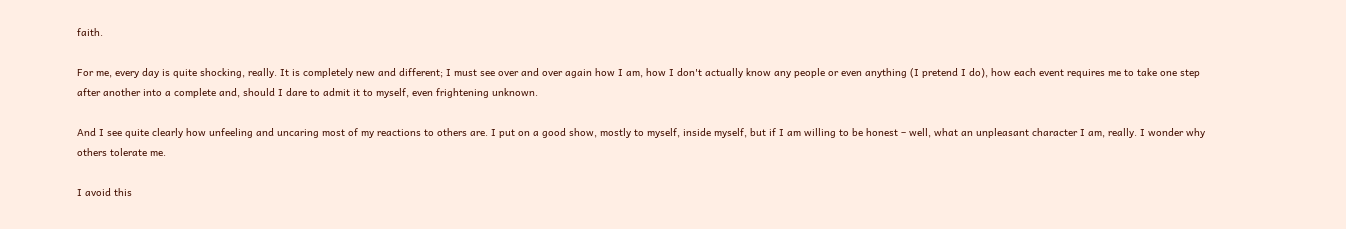faith.

For me, every day is quite shocking, really. It is completely new and different; I must see over and over again how I am, how I don't actually know any people or even anything (I pretend I do), how each event requires me to take one step after another into a complete and, should I dare to admit it to myself, even frightening unknown.

And I see quite clearly how unfeeling and uncaring most of my reactions to others are. I put on a good show, mostly to myself, inside myself, but if I am willing to be honest – well, what an unpleasant character I am, really. I wonder why others tolerate me.

I avoid this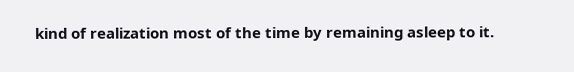kind of realization most of the time by remaining asleep to it.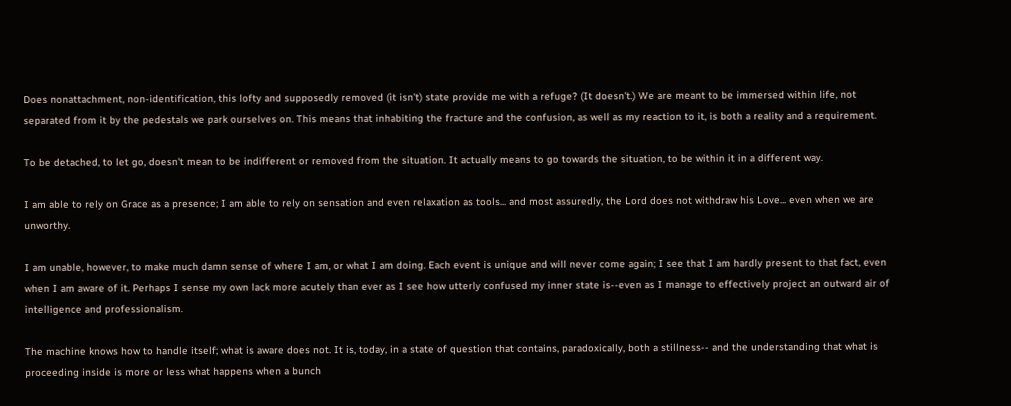Does nonattachment, non-identification, this lofty and supposedly removed (it isn't) state provide me with a refuge? (It doesn't.) We are meant to be immersed within life, not separated from it by the pedestals we park ourselves on. This means that inhabiting the fracture and the confusion, as well as my reaction to it, is both a reality and a requirement.

To be detached, to let go, doesn't mean to be indifferent or removed from the situation. It actually means to go towards the situation, to be within it in a different way.

I am able to rely on Grace as a presence; I am able to rely on sensation and even relaxation as tools... and most assuredly, the Lord does not withdraw his Love... even when we are unworthy.

I am unable, however, to make much damn sense of where I am, or what I am doing. Each event is unique and will never come again; I see that I am hardly present to that fact, even when I am aware of it. Perhaps I sense my own lack more acutely than ever as I see how utterly confused my inner state is--even as I manage to effectively project an outward air of intelligence and professionalism.

The machine knows how to handle itself; what is aware does not. It is, today, in a state of question that contains, paradoxically, both a stillness-- and the understanding that what is proceeding inside is more or less what happens when a bunch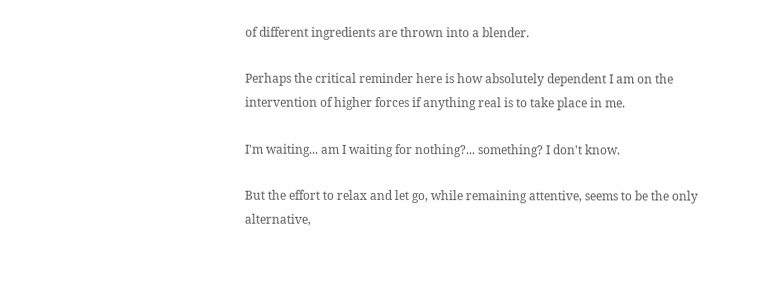of different ingredients are thrown into a blender.

Perhaps the critical reminder here is how absolutely dependent I am on the intervention of higher forces if anything real is to take place in me.

I'm waiting... am I waiting for nothing?... something? I don't know.

But the effort to relax and let go, while remaining attentive, seems to be the only alternative,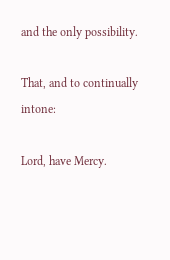and the only possibility.

That, and to continually intone:

Lord, have Mercy.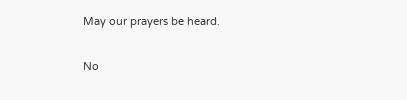May our prayers be heard.

No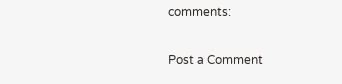comments:

Post a Comment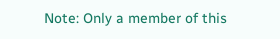Note: Only a member of this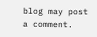blog may post a comment.